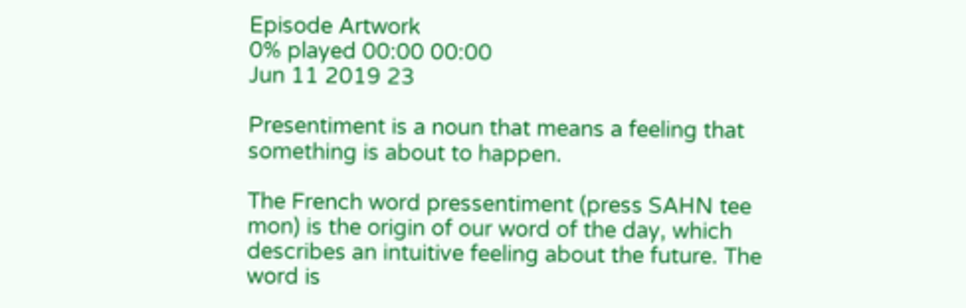Episode Artwork
0% played 00:00 00:00
Jun 11 2019 23

Presentiment is a noun that means a feeling that something is about to happen.

The French word pressentiment (press SAHN tee mon) is the origin of our word of the day, which describes an intuitive feeling about the future. The word is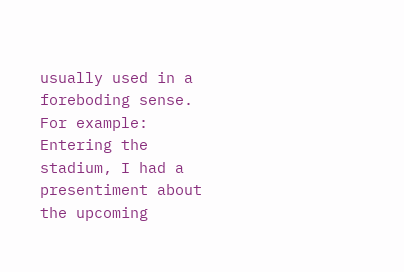usually used in a foreboding sense. For example: Entering the stadium, I had a presentiment about the upcoming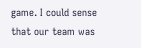game. I could sense that our team was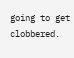going to get clobbered.